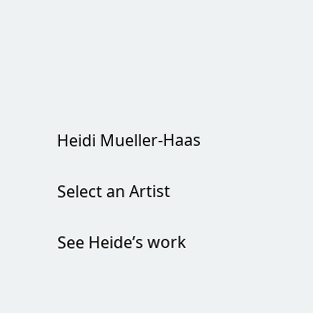Heidi Mueller-Haas

Select an Artist

See Heide’s work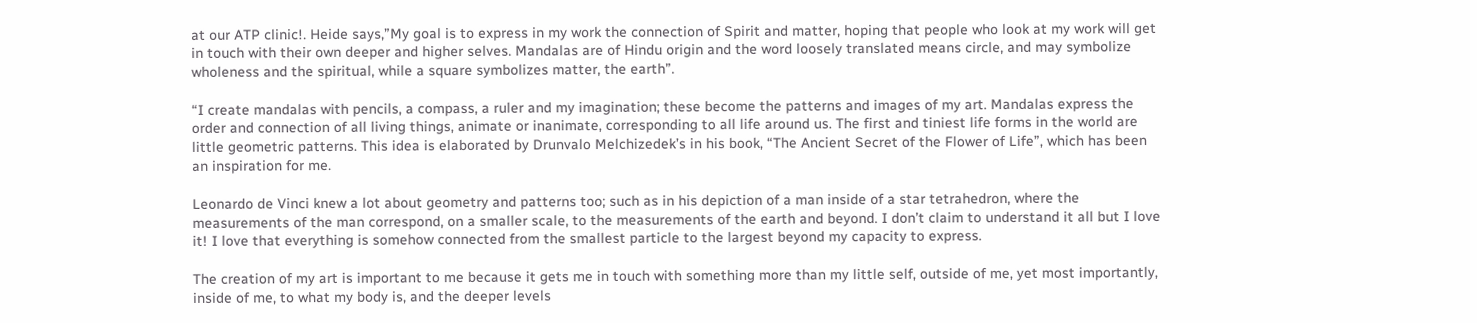at our ATP clinic!. Heide says,”My goal is to express in my work the connection of Spirit and matter, hoping that people who look at my work will get in touch with their own deeper and higher selves. Mandalas are of Hindu origin and the word loosely translated means circle, and may symbolize wholeness and the spiritual, while a square symbolizes matter, the earth”.

“I create mandalas with pencils, a compass, a ruler and my imagination; these become the patterns and images of my art. Mandalas express the order and connection of all living things, animate or inanimate, corresponding to all life around us. The first and tiniest life forms in the world are little geometric patterns. This idea is elaborated by Drunvalo Melchizedek’s in his book, “The Ancient Secret of the Flower of Life”, which has been an inspiration for me.

Leonardo de Vinci knew a lot about geometry and patterns too; such as in his depiction of a man inside of a star tetrahedron, where the measurements of the man correspond, on a smaller scale, to the measurements of the earth and beyond. I don’t claim to understand it all but I love it! I love that everything is somehow connected from the smallest particle to the largest beyond my capacity to express.

The creation of my art is important to me because it gets me in touch with something more than my little self, outside of me, yet most importantly, inside of me, to what my body is, and the deeper levels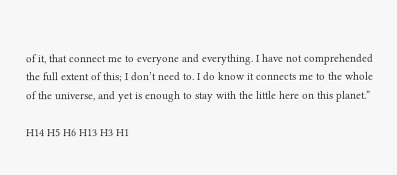of it, that connect me to everyone and everything. I have not comprehended the full extent of this; I don’t need to. I do know it connects me to the whole of the universe, and yet is enough to stay with the little here on this planet.”

H14 H5 H6 H13 H3 H1